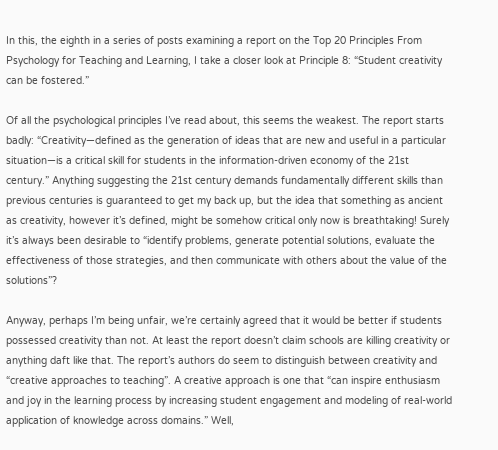In this, the eighth in a series of posts examining a report on the Top 20 Principles From Psychology for Teaching and Learning, I take a closer look at Principle 8: “Student creativity can be fostered.”

Of all the psychological principles I’ve read about, this seems the weakest. The report starts badly: “Creativity—defined as the generation of ideas that are new and useful in a particular situation—is a critical skill for students in the information-driven economy of the 21st century.” Anything suggesting the 21st century demands fundamentally different skills than previous centuries is guaranteed to get my back up, but the idea that something as ancient as creativity, however it’s defined, might be somehow critical only now is breathtaking! Surely it’s always been desirable to “identify problems, generate potential solutions, evaluate the effectiveness of those strategies, and then communicate with others about the value of the solutions”?

Anyway, perhaps I’m being unfair, we’re certainly agreed that it would be better if students possessed creativity than not. At least the report doesn’t claim schools are killing creativity or anything daft like that. The report’s authors do seem to distinguish between creativity and “creative approaches to teaching”. A creative approach is one that “can inspire enthusiasm and joy in the learning process by increasing student engagement and modeling of real-world application of knowledge across domains.” Well,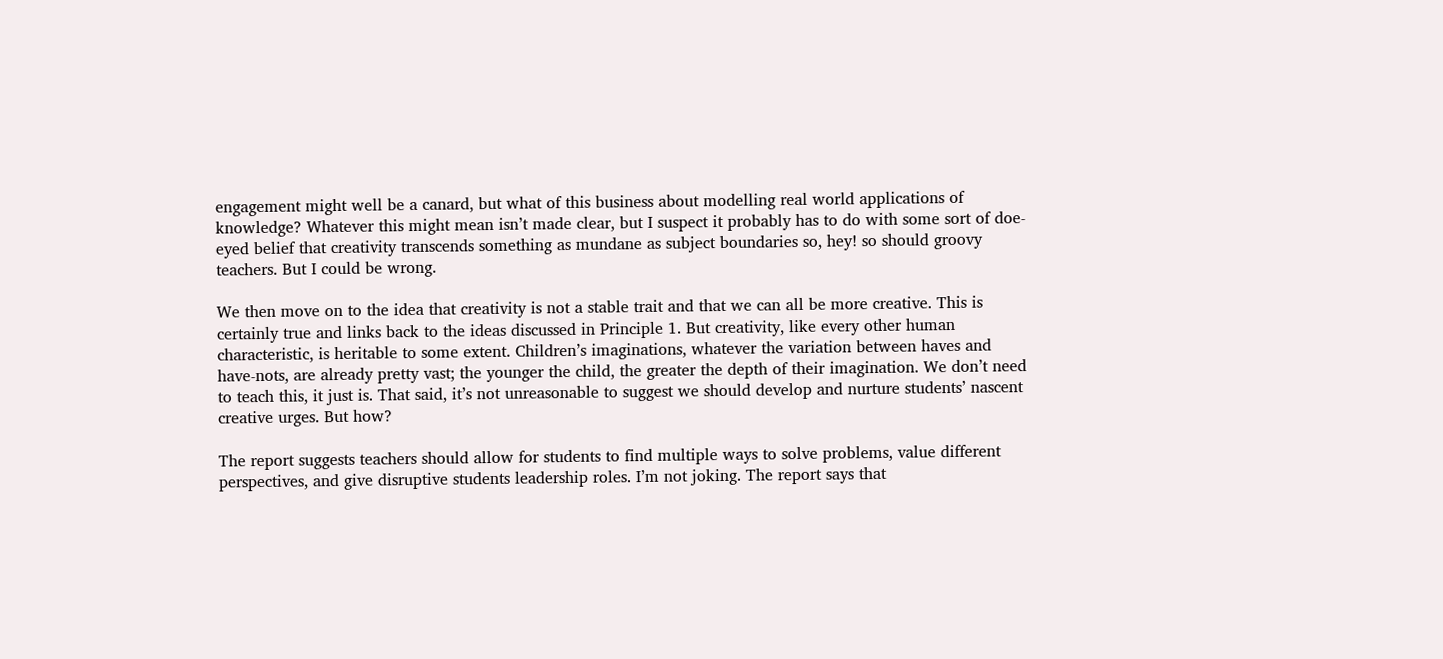engagement might well be a canard, but what of this business about modelling real world applications of knowledge? Whatever this might mean isn’t made clear, but I suspect it probably has to do with some sort of doe-eyed belief that creativity transcends something as mundane as subject boundaries so, hey! so should groovy teachers. But I could be wrong.

We then move on to the idea that creativity is not a stable trait and that we can all be more creative. This is certainly true and links back to the ideas discussed in Principle 1. But creativity, like every other human characteristic, is heritable to some extent. Children’s imaginations, whatever the variation between haves and have-nots, are already pretty vast; the younger the child, the greater the depth of their imagination. We don’t need to teach this, it just is. That said, it’s not unreasonable to suggest we should develop and nurture students’ nascent creative urges. But how?

The report suggests teachers should allow for students to find multiple ways to solve problems, value different perspectives, and give disruptive students leadership roles. I’m not joking. The report says that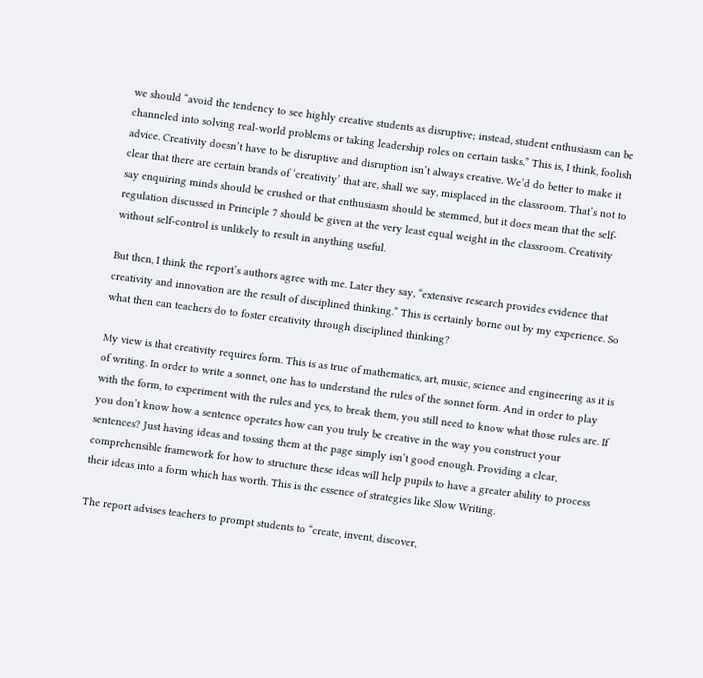we should “avoid the tendency to see highly creative students as disruptive; instead, student enthusiasm can be channeled into solving real-world problems or taking leadership roles on certain tasks.” This is, I think, foolish advice. Creativity doesn’t have to be disruptive and disruption isn’t always creative. We’d do better to make it clear that there are certain brands of ‘creativity’ that are, shall we say, misplaced in the classroom. That’s not to say enquiring minds should be crushed or that enthusiasm should be stemmed, but it does mean that the self-regulation discussed in Principle 7 should be given at the very least equal weight in the classroom. Creativity without self-control is unlikely to result in anything useful.

But then, I think the report’s authors agree with me. Later they say, “extensive research provides evidence that creativity and innovation are the result of disciplined thinking.” This is certainly borne out by my experience. So what then can teachers do to foster creativity through disciplined thinking?

My view is that creativity requires form. This is as true of mathematics, art, music, science and engineering as it is of writing. In order to write a sonnet, one has to understand the rules of the sonnet form. And in order to play with the form, to experiment with the rules and yes, to break them, you still need to know what those rules are. If you don’t know how a sentence operates how can you truly be creative in the way you construct your sentences? Just having ideas and tossing them at the page simply isn’t good enough. Providing a clear, comprehensible framework for how to structure these ideas will help pupils to have a greater ability to process their ideas into a form which has worth. This is the essence of strategies like Slow Writing.

The report advises teachers to prompt students to “create, invent, discover,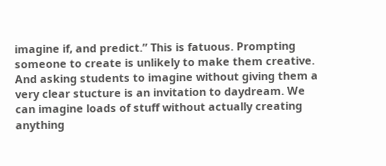imagine if, and predict.” This is fatuous. Prompting someone to create is unlikely to make them creative. And asking students to imagine without giving them a very clear stucture is an invitation to daydream. We can imagine loads of stuff without actually creating anything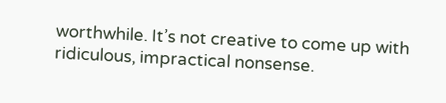worthwhile. It’s not creative to come up with ridiculous, impractical nonsense.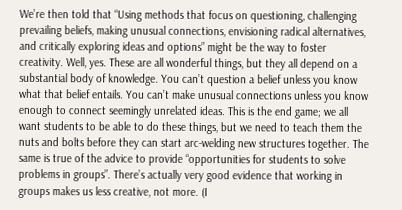We’re then told that “Using methods that focus on questioning, challenging prevailing beliefs, making unusual connections, envisioning radical alternatives, and critically exploring ideas and options” might be the way to foster creativity. Well, yes. These are all wonderful things, but they all depend on a substantial body of knowledge. You can’t question a belief unless you know what that belief entails. You can’t make unusual connections unless you know enough to connect seemingly unrelated ideas. This is the end game; we all want students to be able to do these things, but we need to teach them the nuts and bolts before they can start arc-welding new structures together. The same is true of the advice to provide “opportunities for students to solve problems in groups”. There’s actually very good evidence that working in groups makes us less creative, not more. (I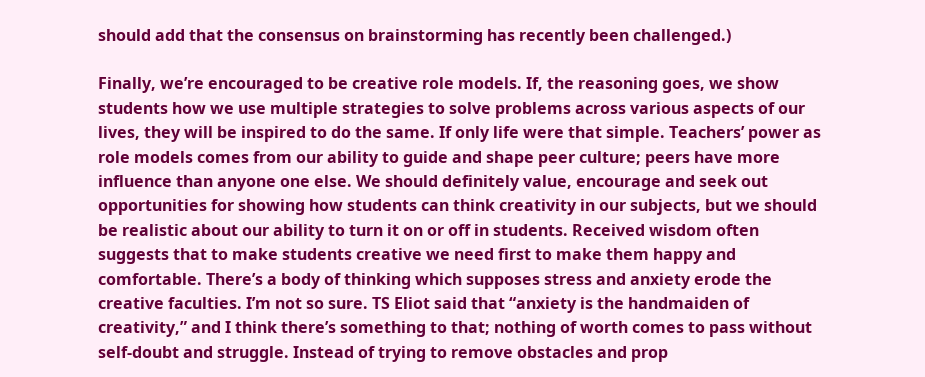should add that the consensus on brainstorming has recently been challenged.)

Finally, we’re encouraged to be creative role models. If, the reasoning goes, we show students how we use multiple strategies to solve problems across various aspects of our lives, they will be inspired to do the same. If only life were that simple. Teachers’ power as role models comes from our ability to guide and shape peer culture; peers have more influence than anyone one else. We should definitely value, encourage and seek out opportunities for showing how students can think creativity in our subjects, but we should be realistic about our ability to turn it on or off in students. Received wisdom often suggests that to make students creative we need first to make them happy and comfortable. There’s a body of thinking which supposes stress and anxiety erode the creative faculties. I’m not so sure. TS Eliot said that “anxiety is the handmaiden of creativity,” and I think there’s something to that; nothing of worth comes to pass without self-doubt and struggle. Instead of trying to remove obstacles and prop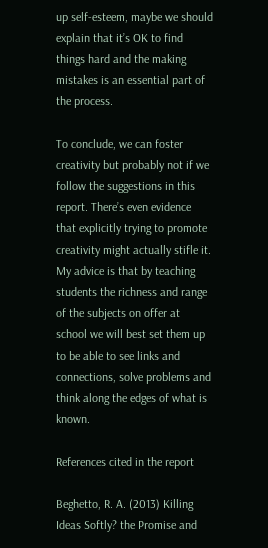up self-esteem, maybe we should explain that it’s OK to find things hard and the making mistakes is an essential part of the process.

To conclude, we can foster creativity but probably not if we follow the suggestions in this report. There’s even evidence that explicitly trying to promote creativity might actually stifle it. My advice is that by teaching students the richness and range of the subjects on offer at school we will best set them up to be able to see links and connections, solve problems and think along the edges of what is known.

References cited in the report

Beghetto, R. A. (2013) Killing Ideas Softly? the Promise and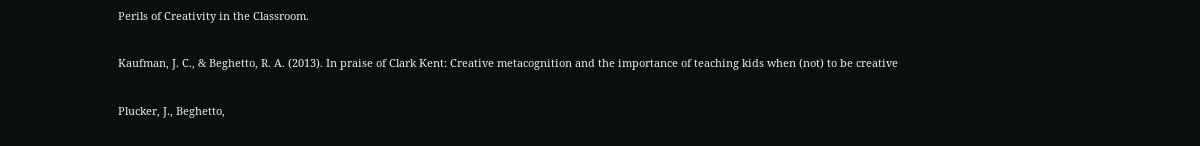Perils of Creativity in the Classroom.

Kaufman, J. C., & Beghetto, R. A. (2013). In praise of Clark Kent: Creative metacognition and the importance of teaching kids when (not) to be creative

Plucker, J., Beghetto,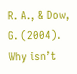R. A., & Dow, G. (2004). Why isn’t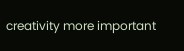creativity more important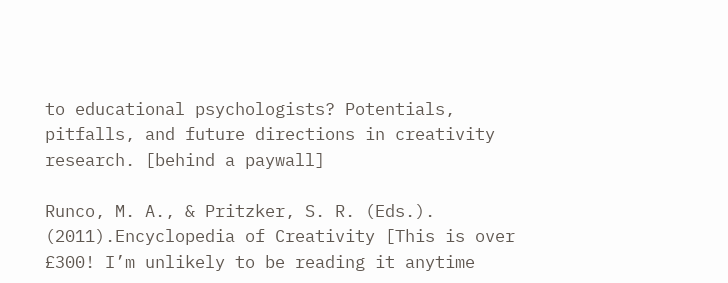to educational psychologists? Potentials, pitfalls, and future directions in creativity research. [behind a paywall]

Runco, M. A., & Pritzker, S. R. (Eds.). (2011).Encyclopedia of Creativity [This is over £300! I’m unlikely to be reading it anytime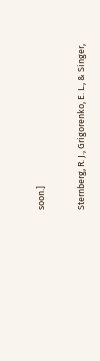soon.]

Sternberg, R. J., Grigorenko, E. L., & Singer,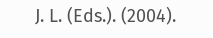J. L. (Eds.). (2004).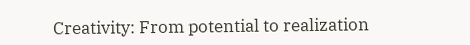Creativity: From potential to realization